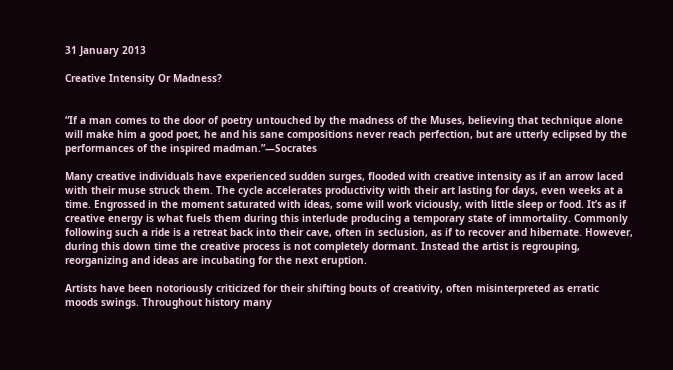31 January 2013

Creative Intensity Or Madness?


“If a man comes to the door of poetry untouched by the madness of the Muses, believing that technique alone will make him a good poet, he and his sane compositions never reach perfection, but are utterly eclipsed by the performances of the inspired madman.”—Socrates

Many creative individuals have experienced sudden surges, flooded with creative intensity as if an arrow laced with their muse struck them. The cycle accelerates productivity with their art lasting for days, even weeks at a time. Engrossed in the moment saturated with ideas, some will work viciously, with little sleep or food. It’s as if creative energy is what fuels them during this interlude producing a temporary state of immortality. Commonly following such a ride is a retreat back into their cave, often in seclusion, as if to recover and hibernate. However, during this down time the creative process is not completely dormant. Instead the artist is regrouping, reorganizing and ideas are incubating for the next eruption.

Artists have been notoriously criticized for their shifting bouts of creativity, often misinterpreted as erratic moods swings. Throughout history many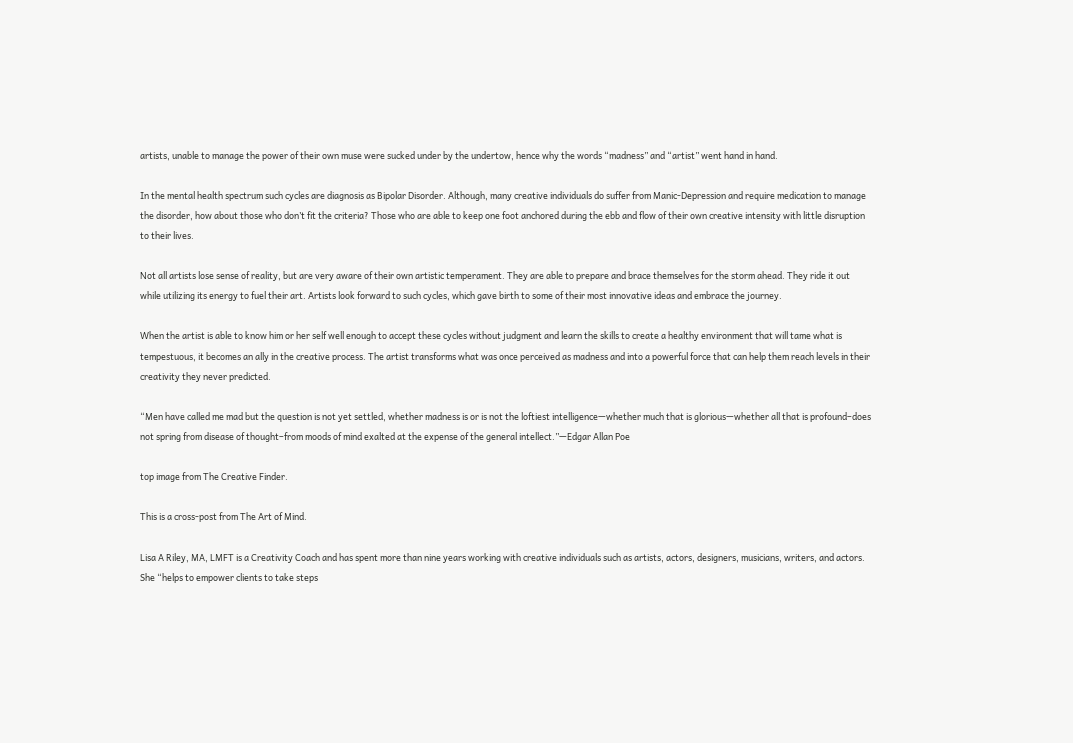artists, unable to manage the power of their own muse were sucked under by the undertow, hence why the words “madness” and “artist” went hand in hand.

In the mental health spectrum such cycles are diagnosis as Bipolar Disorder. Although, many creative individuals do suffer from Manic-Depression and require medication to manage the disorder, how about those who don’t fit the criteria? Those who are able to keep one foot anchored during the ebb and flow of their own creative intensity with little disruption to their lives.

Not all artists lose sense of reality, but are very aware of their own artistic temperament. They are able to prepare and brace themselves for the storm ahead. They ride it out while utilizing its energy to fuel their art. Artists look forward to such cycles, which gave birth to some of their most innovative ideas and embrace the journey.

When the artist is able to know him or her self well enough to accept these cycles without judgment and learn the skills to create a healthy environment that will tame what is tempestuous, it becomes an ally in the creative process. The artist transforms what was once perceived as madness and into a powerful force that can help them reach levels in their creativity they never predicted.

“Men have called me mad but the question is not yet settled, whether madness is or is not the loftiest intelligence—whether much that is glorious—whether all that is profound–does not spring from disease of thought–from moods of mind exalted at the expense of the general intellect.”—Edgar Allan Poe

top image from The Creative Finder.

This is a cross-post from The Art of Mind.

Lisa A Riley, MA, LMFT is a Creativity Coach and has spent more than nine years working with creative individuals such as artists, actors, designers, musicians, writers, and actors. She “helps to empower clients to take steps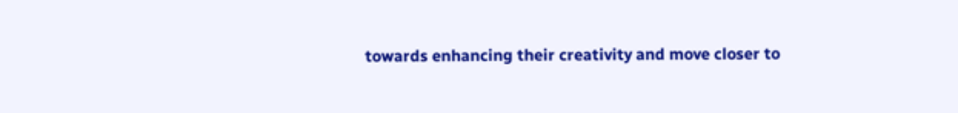towards enhancing their creativity and move closer to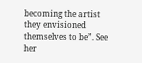becoming the artist they envisioned themselves to be”. See her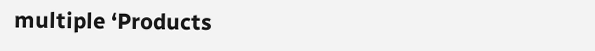multiple ‘Products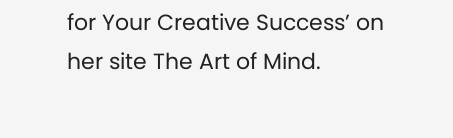for Your Creative Success’ on her site The Art of Mind.